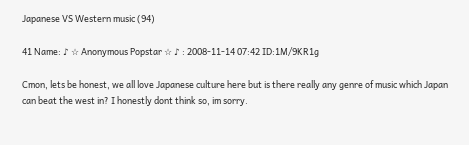Japanese VS Western music (94)

41 Name: ♪ ☆ Anonymous Popstar ☆ ♪ : 2008-11-14 07:42 ID:1M/9KR1g

Cmon, lets be honest, we all love Japanese culture here but is there really any genre of music which Japan can beat the west in? I honestly dont think so, im sorry.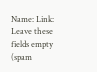Name: Link:
Leave these fields empty (spam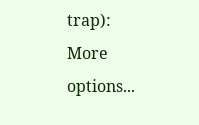trap):
More options...